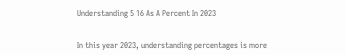Understanding 5 16 As A Percent In 2023


In this year 2023, understanding percentages is more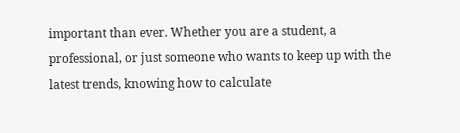important than ever. Whether you are a student, a professional, or just someone who wants to keep up with the latest trends, knowing how to calculate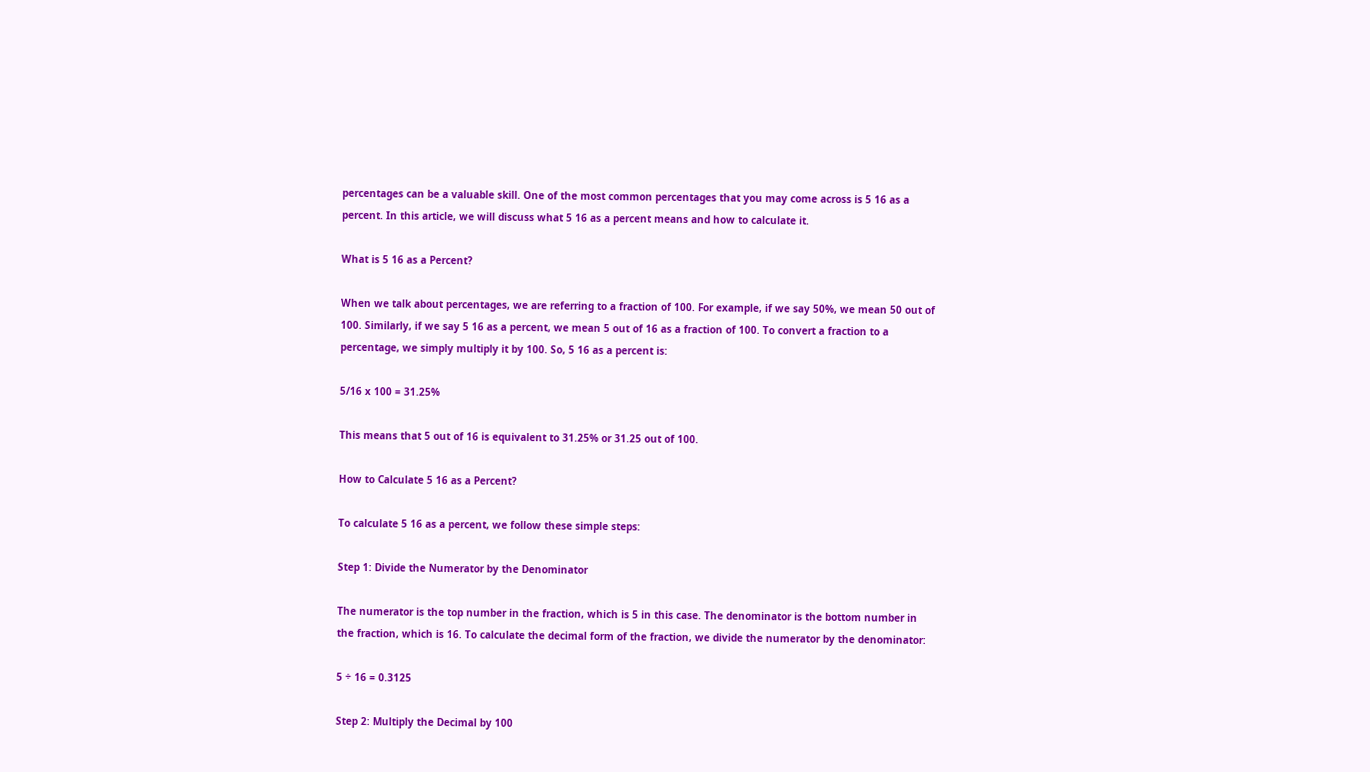percentages can be a valuable skill. One of the most common percentages that you may come across is 5 16 as a percent. In this article, we will discuss what 5 16 as a percent means and how to calculate it.

What is 5 16 as a Percent?

When we talk about percentages, we are referring to a fraction of 100. For example, if we say 50%, we mean 50 out of 100. Similarly, if we say 5 16 as a percent, we mean 5 out of 16 as a fraction of 100. To convert a fraction to a percentage, we simply multiply it by 100. So, 5 16 as a percent is:

5/16 x 100 = 31.25%

This means that 5 out of 16 is equivalent to 31.25% or 31.25 out of 100.

How to Calculate 5 16 as a Percent?

To calculate 5 16 as a percent, we follow these simple steps:

Step 1: Divide the Numerator by the Denominator

The numerator is the top number in the fraction, which is 5 in this case. The denominator is the bottom number in the fraction, which is 16. To calculate the decimal form of the fraction, we divide the numerator by the denominator:

5 ÷ 16 = 0.3125

Step 2: Multiply the Decimal by 100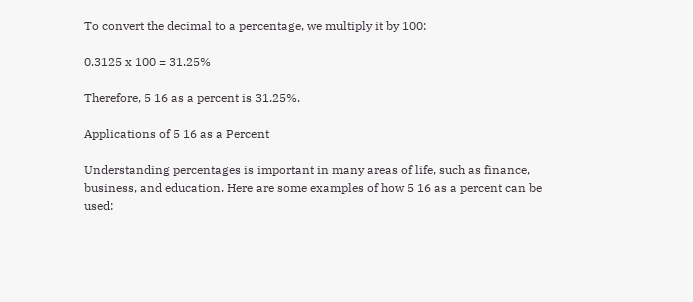To convert the decimal to a percentage, we multiply it by 100:

0.3125 x 100 = 31.25%

Therefore, 5 16 as a percent is 31.25%.

Applications of 5 16 as a Percent

Understanding percentages is important in many areas of life, such as finance, business, and education. Here are some examples of how 5 16 as a percent can be used: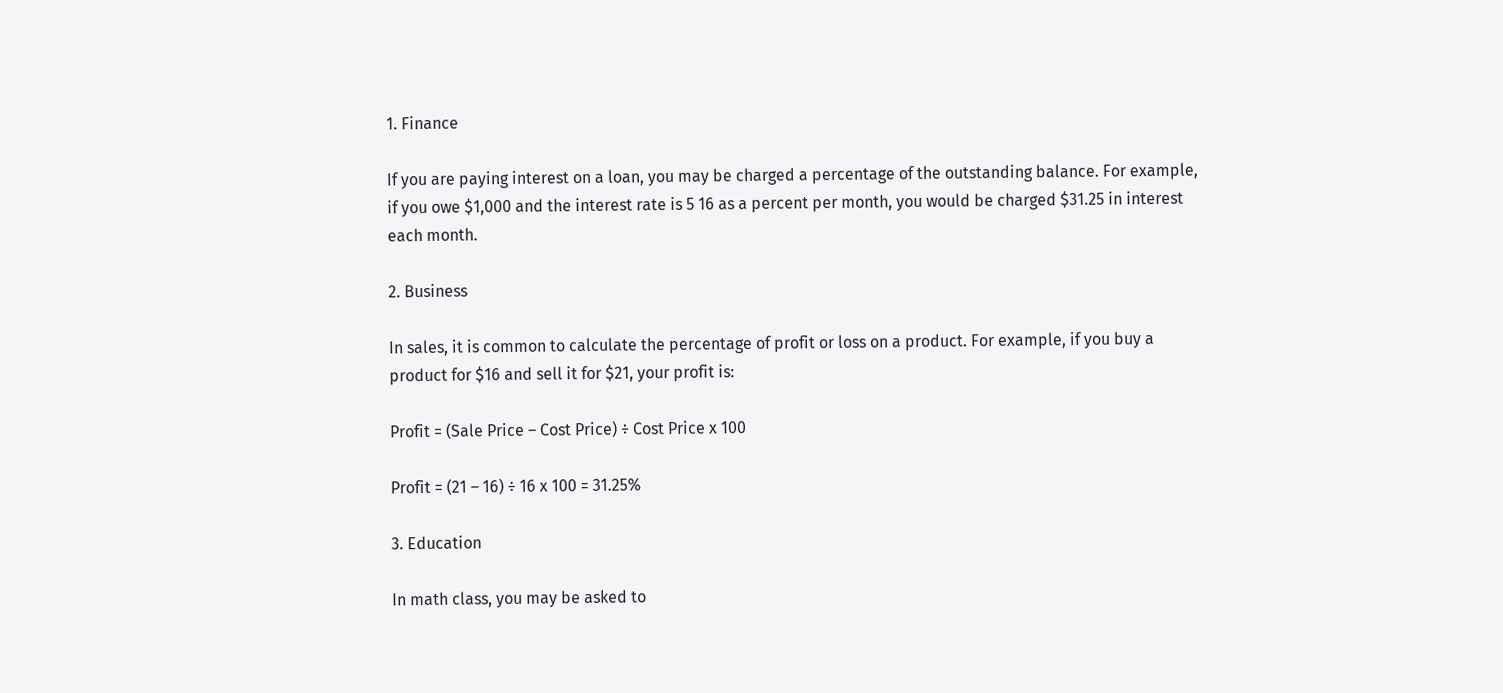1. Finance

If you are paying interest on a loan, you may be charged a percentage of the outstanding balance. For example, if you owe $1,000 and the interest rate is 5 16 as a percent per month, you would be charged $31.25 in interest each month.

2. Business

In sales, it is common to calculate the percentage of profit or loss on a product. For example, if you buy a product for $16 and sell it for $21, your profit is:

Profit = (Sale Price – Cost Price) ÷ Cost Price x 100

Profit = (21 – 16) ÷ 16 x 100 = 31.25%

3. Education

In math class, you may be asked to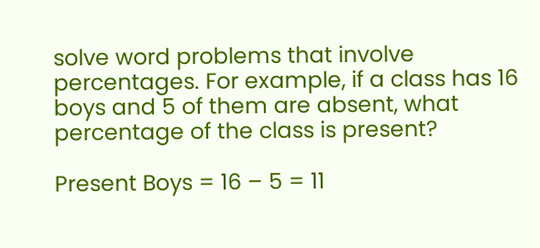solve word problems that involve percentages. For example, if a class has 16 boys and 5 of them are absent, what percentage of the class is present?

Present Boys = 16 – 5 = 11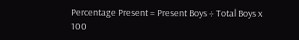Percentage Present = Present Boys ÷ Total Boys x 100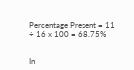Percentage Present = 11 ÷ 16 x 100 = 68.75%


In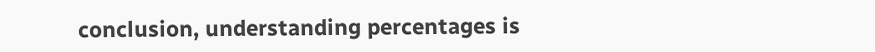conclusion, understanding percentages is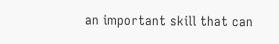an important skill that can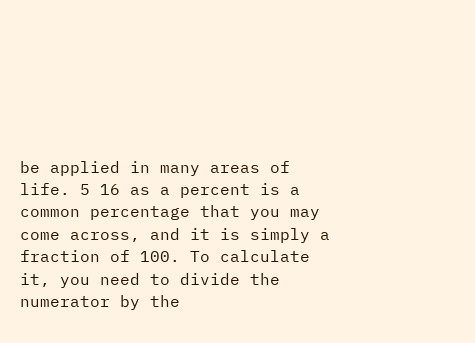be applied in many areas of life. 5 16 as a percent is a common percentage that you may come across, and it is simply a fraction of 100. To calculate it, you need to divide the numerator by the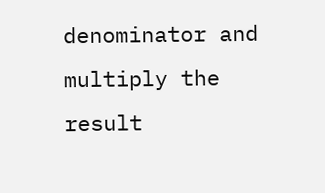denominator and multiply the result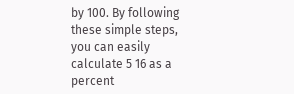by 100. By following these simple steps, you can easily calculate 5 16 as a percent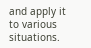and apply it to various situations.